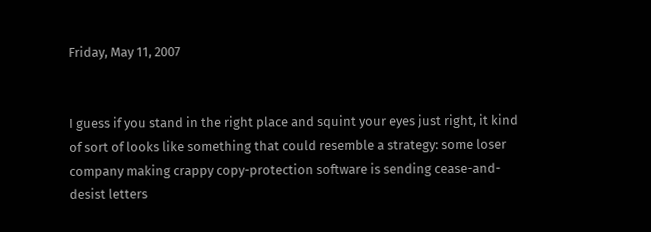Friday, May 11, 2007


I guess if you stand in the right place and squint your eyes just right, it kind of sort of looks like something that could resemble a strategy: some loser company making crappy copy-protection software is sending cease-and-desist letters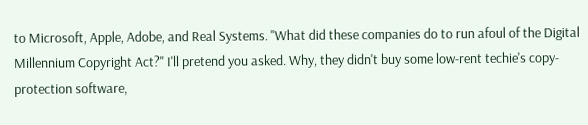to Microsoft, Apple, Adobe, and Real Systems. "What did these companies do to run afoul of the Digital Millennium Copyright Act?" I'll pretend you asked. Why, they didn't buy some low-rent techie's copy-protection software,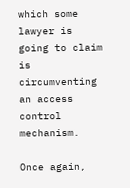which some lawyer is going to claim is circumventing an access control mechanism.

Once again,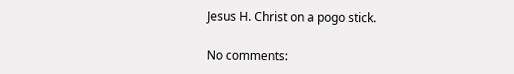Jesus H. Christ on a pogo stick.

No comments: